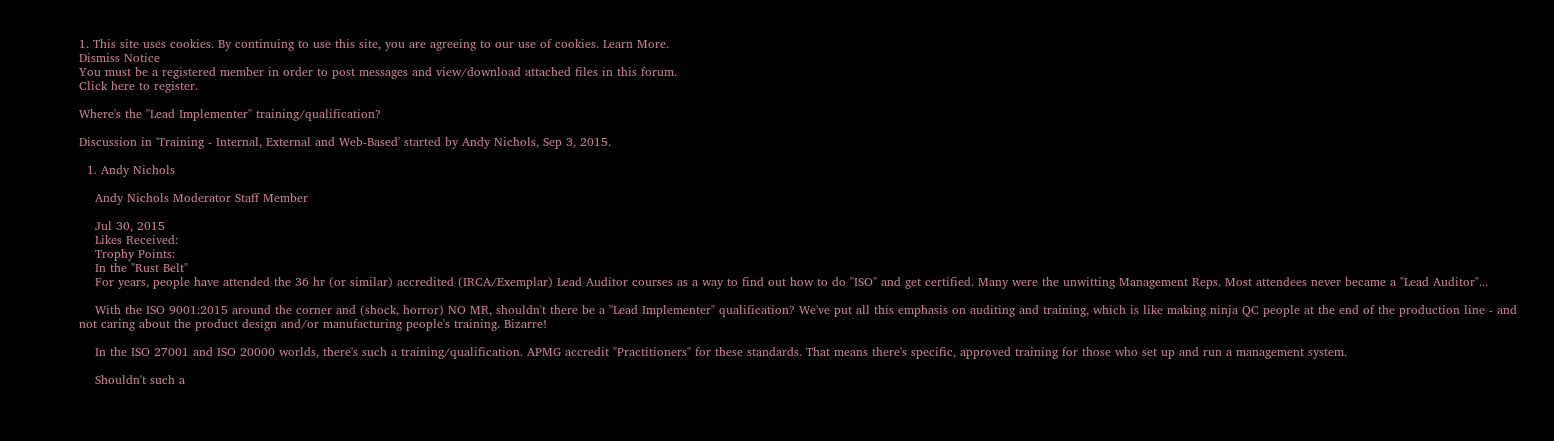1. This site uses cookies. By continuing to use this site, you are agreeing to our use of cookies. Learn More.
Dismiss Notice
You must be a registered member in order to post messages and view/download attached files in this forum.
Click here to register.

Where's the "Lead Implementer" training/qualification?

Discussion in 'Training - Internal, External and Web-Based' started by Andy Nichols, Sep 3, 2015.

  1. Andy Nichols

    Andy Nichols Moderator Staff Member

    Jul 30, 2015
    Likes Received:
    Trophy Points:
    In the "Rust Belt"
    For years, people have attended the 36 hr (or similar) accredited (IRCA/Exemplar) Lead Auditor courses as a way to find out how to do "ISO" and get certified. Many were the unwitting Management Reps. Most attendees never became a "Lead Auditor"...

    With the ISO 9001:2015 around the corner and (shock, horror) NO MR, shouldn't there be a "Lead Implementer" qualification? We've put all this emphasis on auditing and training, which is like making ninja QC people at the end of the production line - and not caring about the product design and/or manufacturing people's training. Bizarre!

    In the ISO 27001 and ISO 20000 worlds, there's such a training/qualification. APMG accredit "Practitioners" for these standards. That means there's specific, approved training for those who set up and run a management system.

    Shouldn't such a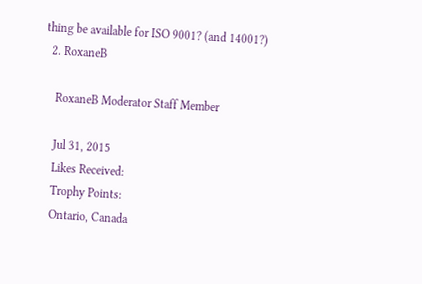thing be available for ISO 9001? (and 14001?)
  2. RoxaneB

    RoxaneB Moderator Staff Member

    Jul 31, 2015
    Likes Received:
    Trophy Points:
    Ontario, Canada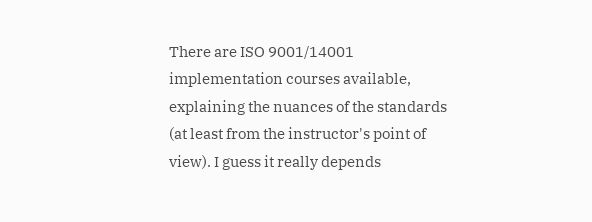There are ISO 9001/14001 implementation courses available, explaining the nuances of the standards (at least from the instructor's point of view). I guess it really depends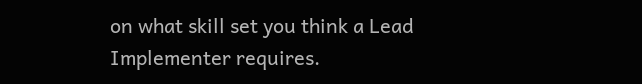on what skill set you think a Lead Implementer requires.